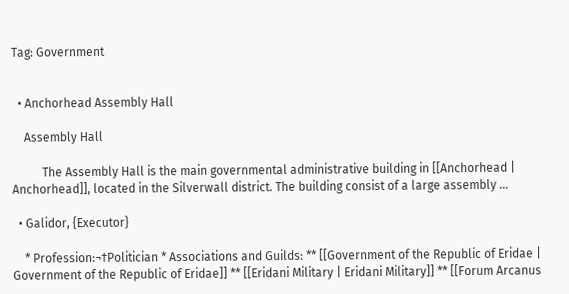Tag: Government


  • Anchorhead Assembly Hall

    Assembly Hall

          The Assembly Hall is the main governmental administrative building in [[Anchorhead | Anchorhead]], located in the Silverwall district. The building consist of a large assembly …

  • Galidor, {Executor}

    * Profession:¬†Politician * Associations and Guilds: ** [[Government of the Republic of Eridae | Government of the Republic of Eridae]] ** [[Eridani Military | Eridani Military]] ** [[Forum Arcanus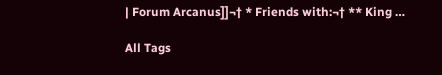| Forum Arcanus]]¬† * Friends with:¬† ** King …

All Tags